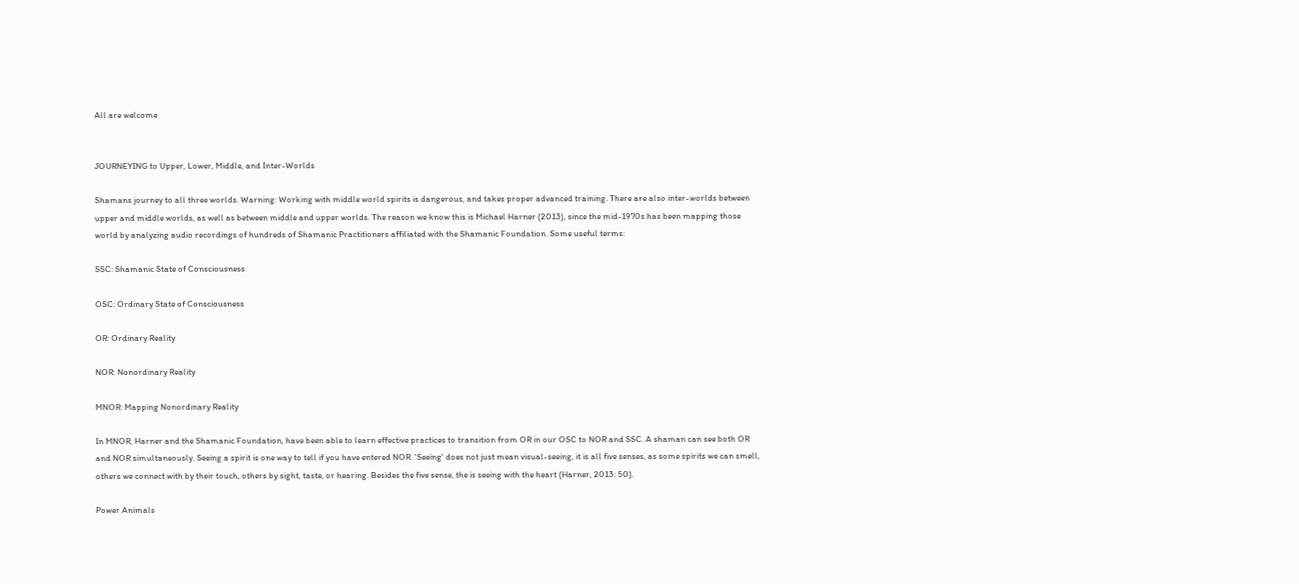All are welcome


JOURNEYING to Upper, Lower, Middle, and Inter-Worlds

Shamans journey to all three worlds. Warning: Working with middle world spirits is dangerous, and takes proper advanced training. There are also inter-worlds between upper and middle worlds, as well as between middle and upper worlds. The reason we know this is Michael Harner (2013), since the mid-1970s has been mapping those world by analyzing audio recordings of hundreds of Shamanic Practitioners affiliated with the Shamanic Foundation. Some useful terms:

SSC: Shamanic State of Consciousness

OSC: Ordinary State of Consciousness

OR: Ordinary Reality

NOR: Nonordinary Reality

MNOR: Mapping Nonordinary Reality

In MNOR, Harner and the Shamanic Foundation, have been able to learn effective practices to transition from OR in our OSC to NOR and SSC. A shaman can see both OR and NOR simultaneously. Seeing a spirit is one way to tell if you have entered NOR. 'Seeing' does not just mean visual-seeing, it is all five senses, as some spirits we can smell, others we connect with by their touch, others by sight, taste, or hearing. Besides the five sense, the is seeing with the heart (Harner, 2013: 50).

Power Animals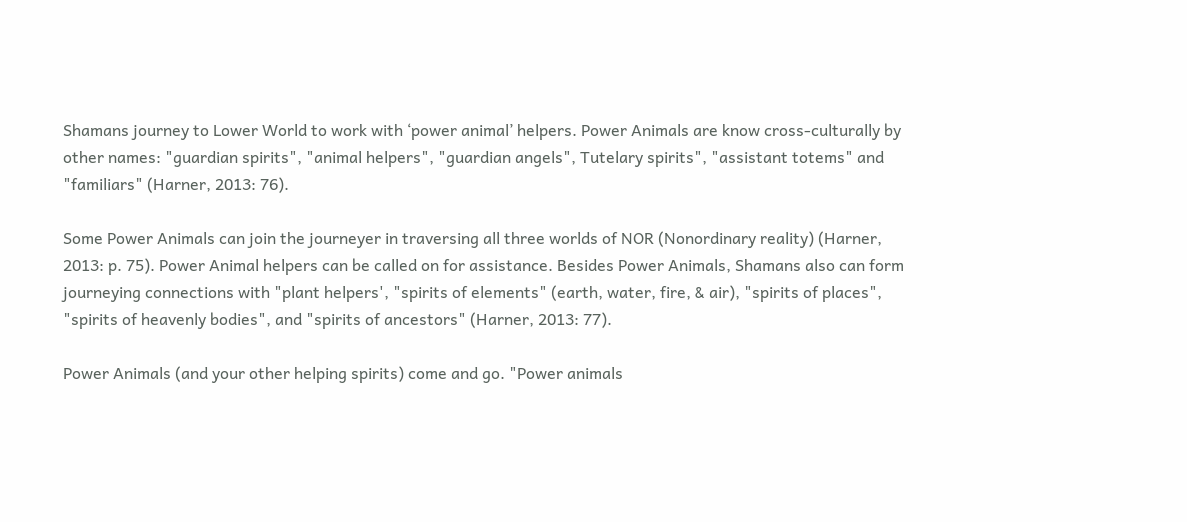Shamans journey to Lower World to work with ‘power animal’ helpers. Power Animals are know cross-culturally by other names: "guardian spirits", "animal helpers", "guardian angels", Tutelary spirits", "assistant totems" and "familiars" (Harner, 2013: 76).

Some Power Animals can join the journeyer in traversing all three worlds of NOR (Nonordinary reality) (Harner, 2013: p. 75). Power Animal helpers can be called on for assistance. Besides Power Animals, Shamans also can form journeying connections with "plant helpers', "spirits of elements" (earth, water, fire, & air), "spirits of places", "spirits of heavenly bodies", and "spirits of ancestors" (Harner, 2013: 77).

Power Animals (and your other helping spirits) come and go. "Power animals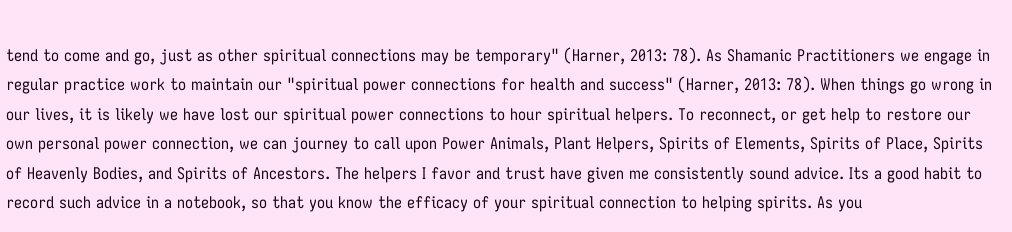tend to come and go, just as other spiritual connections may be temporary" (Harner, 2013: 78). As Shamanic Practitioners we engage in regular practice work to maintain our "spiritual power connections for health and success" (Harner, 2013: 78). When things go wrong in our lives, it is likely we have lost our spiritual power connections to hour spiritual helpers. To reconnect, or get help to restore our own personal power connection, we can journey to call upon Power Animals, Plant Helpers, Spirits of Elements, Spirits of Place, Spirits of Heavenly Bodies, and Spirits of Ancestors. The helpers I favor and trust have given me consistently sound advice. Its a good habit to record such advice in a notebook, so that you know the efficacy of your spiritual connection to helping spirits. As you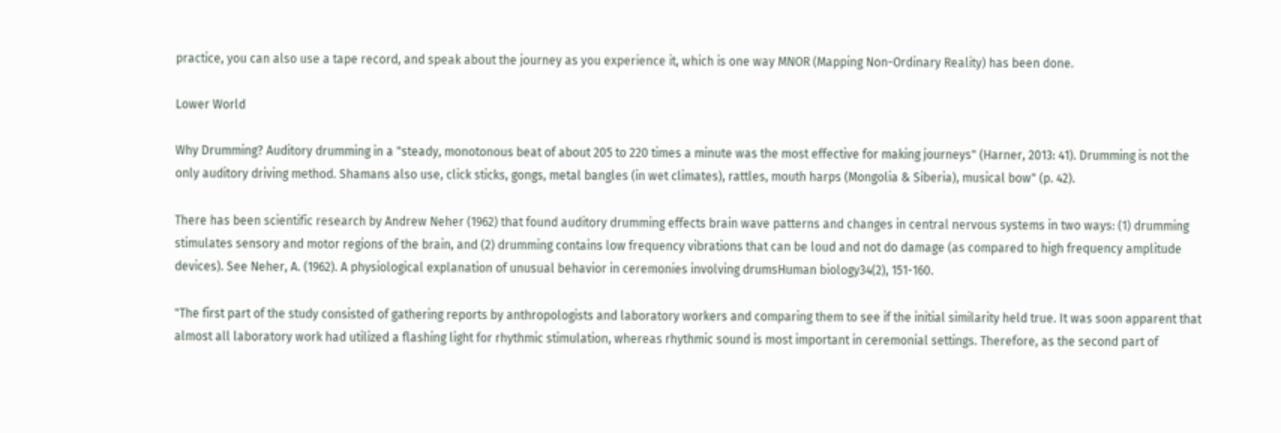practice, you can also use a tape record, and speak about the journey as you experience it, which is one way MNOR (Mapping Non-Ordinary Reality) has been done.

Lower World

Why Drumming? Auditory drumming in a "steady, monotonous beat of about 205 to 220 times a minute was the most effective for making journeys" (Harner, 2013: 41). Drumming is not the only auditory driving method. Shamans also use, click sticks, gongs, metal bangles (in wet climates), rattles, mouth harps (Mongolia & Siberia), musical bow" (p. 42).

There has been scientific research by Andrew Neher (1962) that found auditory drumming effects brain wave patterns and changes in central nervous systems in two ways: (1) drumming stimulates sensory and motor regions of the brain, and (2) drumming contains low frequency vibrations that can be loud and not do damage (as compared to high frequency amplitude devices). See Neher, A. (1962). A physiological explanation of unusual behavior in ceremonies involving drumsHuman biology34(2), 151-160.

"The first part of the study consisted of gathering reports by anthropologists and laboratory workers and comparing them to see if the initial similarity held true. It was soon apparent that almost all laboratory work had utilized a flashing light for rhythmic stimulation, whereas rhythmic sound is most important in ceremonial settings. Therefore, as the second part of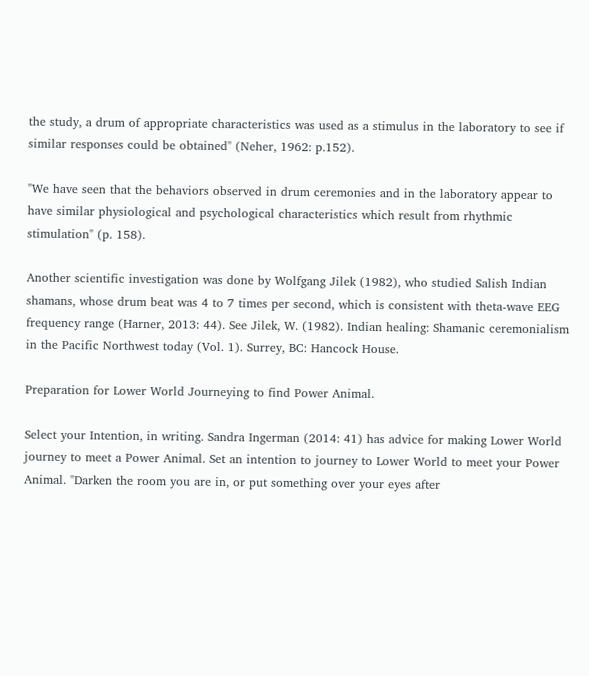the study, a drum of appropriate characteristics was used as a stimulus in the laboratory to see if similar responses could be obtained" (Neher, 1962: p.152).

"We have seen that the behaviors observed in drum ceremonies and in the laboratory appear to have similar physiological and psychological characteristics which result from rhythmic stimulation" (p. 158).

Another scientific investigation was done by Wolfgang Jilek (1982), who studied Salish Indian shamans, whose drum beat was 4 to 7 times per second, which is consistent with theta-wave EEG frequency range (Harner, 2013: 44). See Jilek, W. (1982). Indian healing: Shamanic ceremonialism in the Pacific Northwest today (Vol. 1). Surrey, BC: Hancock House.

Preparation for Lower World Journeying to find Power Animal.

Select your Intention, in writing. Sandra Ingerman (2014: 41) has advice for making Lower World journey to meet a Power Animal. Set an intention to journey to Lower World to meet your Power Animal. "Darken the room you are in, or put something over your eyes after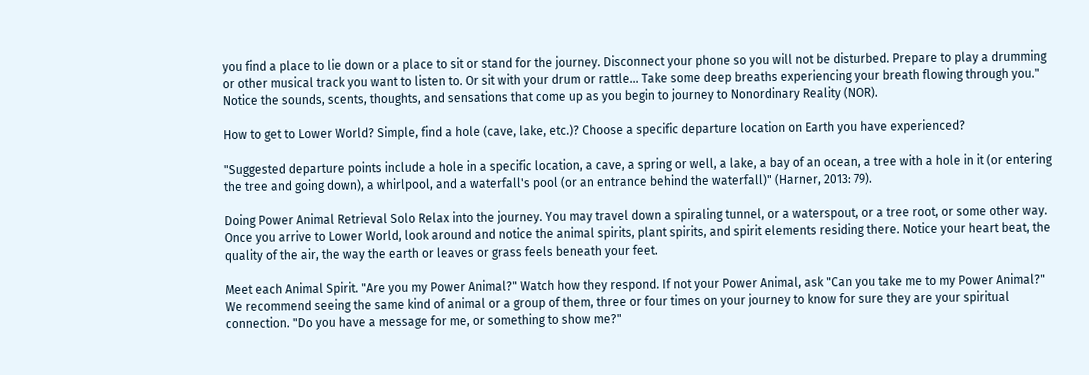you find a place to lie down or a place to sit or stand for the journey. Disconnect your phone so you will not be disturbed. Prepare to play a drumming or other musical track you want to listen to. Or sit with your drum or rattle... Take some deep breaths experiencing your breath flowing through you." Notice the sounds, scents, thoughts, and sensations that come up as you begin to journey to Nonordinary Reality (NOR).

How to get to Lower World? Simple, find a hole (cave, lake, etc.)? Choose a specific departure location on Earth you have experienced?

"Suggested departure points include a hole in a specific location, a cave, a spring or well, a lake, a bay of an ocean, a tree with a hole in it (or entering the tree and going down), a whirlpool, and a waterfall's pool (or an entrance behind the waterfall)" (Harner, 2013: 79).

Doing Power Animal Retrieval Solo Relax into the journey. You may travel down a spiraling tunnel, or a waterspout, or a tree root, or some other way. Once you arrive to Lower World, look around and notice the animal spirits, plant spirits, and spirit elements residing there. Notice your heart beat, the quality of the air, the way the earth or leaves or grass feels beneath your feet.

Meet each Animal Spirit. "Are you my Power Animal?" Watch how they respond. If not your Power Animal, ask "Can you take me to my Power Animal?" We recommend seeing the same kind of animal or a group of them, three or four times on your journey to know for sure they are your spiritual connection. "Do you have a message for me, or something to show me?"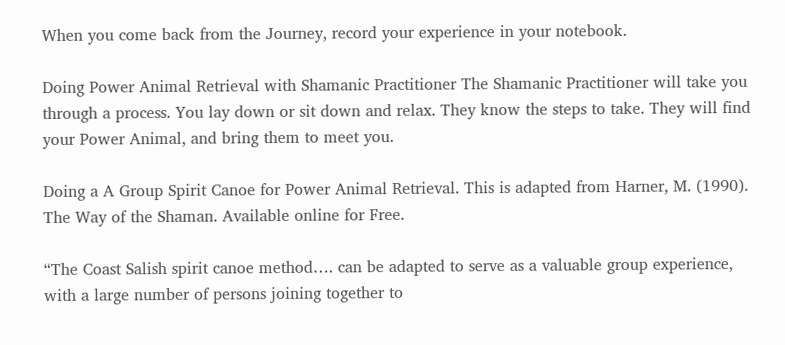When you come back from the Journey, record your experience in your notebook.

Doing Power Animal Retrieval with Shamanic Practitioner The Shamanic Practitioner will take you through a process. You lay down or sit down and relax. They know the steps to take. They will find your Power Animal, and bring them to meet you.

Doing a A Group Spirit Canoe for Power Animal Retrieval. This is adapted from Harner, M. (1990). The Way of the Shaman. Available online for Free.

“The Coast Salish spirit canoe method…. can be adapted to serve as a valuable group experience, with a large number of persons joining together to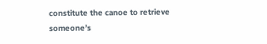constitute the canoe to retrieve someone’s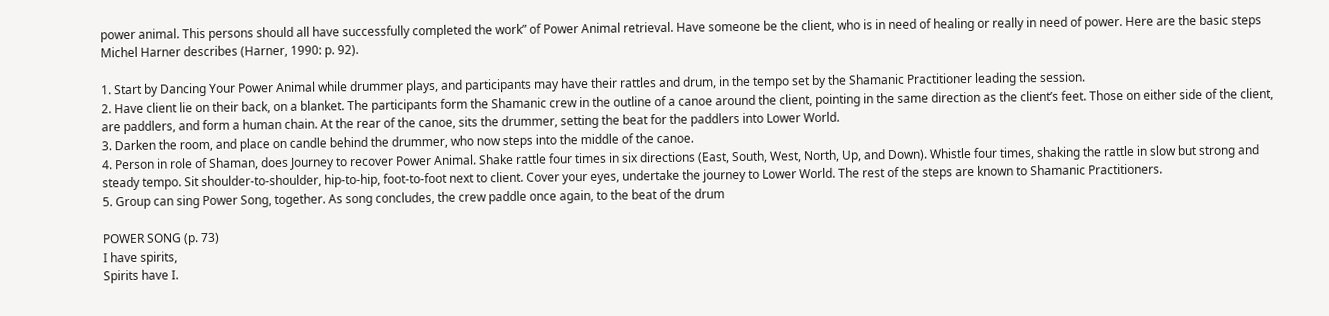power animal. This persons should all have successfully completed the work” of Power Animal retrieval. Have someone be the client, who is in need of healing or really in need of power. Here are the basic steps Michel Harner describes (Harner, 1990: p. 92).

1. Start by Dancing Your Power Animal while drummer plays, and participants may have their rattles and drum, in the tempo set by the Shamanic Practitioner leading the session.
2. Have client lie on their back, on a blanket. The participants form the Shamanic crew in the outline of a canoe around the client, pointing in the same direction as the client’s feet. Those on either side of the client, are paddlers, and form a human chain. At the rear of the canoe, sits the drummer, setting the beat for the paddlers into Lower World.
3. Darken the room, and place on candle behind the drummer, who now steps into the middle of the canoe.
4. Person in role of Shaman, does Journey to recover Power Animal. Shake rattle four times in six directions (East, South, West, North, Up, and Down). Whistle four times, shaking the rattle in slow but strong and steady tempo. Sit shoulder-to-shoulder, hip-to-hip, foot-to-foot next to client. Cover your eyes, undertake the journey to Lower World. The rest of the steps are known to Shamanic Practitioners.
5. Group can sing Power Song, together. As song concludes, the crew paddle once again, to the beat of the drum

POWER SONG (p. 73)
I have spirits,
Spirits have I.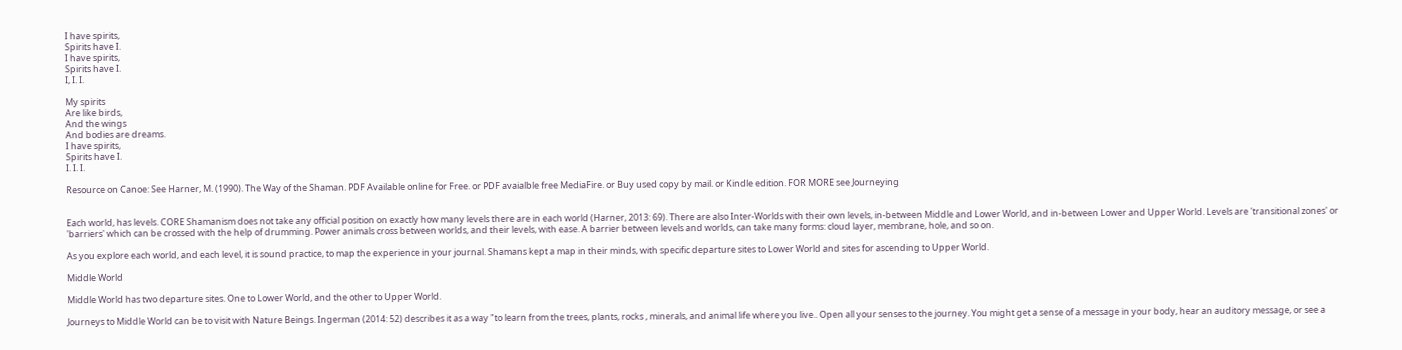I have spirits,
Spirits have I.
I have spirits,
Spirits have I.
I, I. I.

My spirits
Are like birds,
And the wings
And bodies are dreams.
I have spirits,
Spirits have I.
I. I. I.

Resource on Canoe: See Harner, M. (1990). The Way of the Shaman. PDF Available online for Free. or PDF avaialble free MediaFire. or Buy used copy by mail. or Kindle edition. FOR MORE see Journeying


Each world, has levels. CORE Shamanism does not take any official position on exactly how many levels there are in each world (Harner, 2013: 69). There are also Inter-Worlds with their own levels, in-between Middle and Lower World, and in-between Lower and Upper World. Levels are 'transitional zones' or 'barriers' which can be crossed with the help of drumming. Power animals cross between worlds, and their levels, with ease. A barrier between levels and worlds, can take many forms: cloud layer, membrane, hole, and so on.

As you explore each world, and each level, it is sound practice, to map the experience in your journal. Shamans kept a map in their minds, with specific departure sites to Lower World and sites for ascending to Upper World.

Middle World

Middle World has two departure sites. One to Lower World, and the other to Upper World.

Journeys to Middle World can be to visit with Nature Beings. Ingerman (2014: 52) describes it as a way "to learn from the trees, plants, rocks , minerals, and animal life where you live.. Open all your senses to the journey. You might get a sense of a message in your body, hear an auditory message, or see a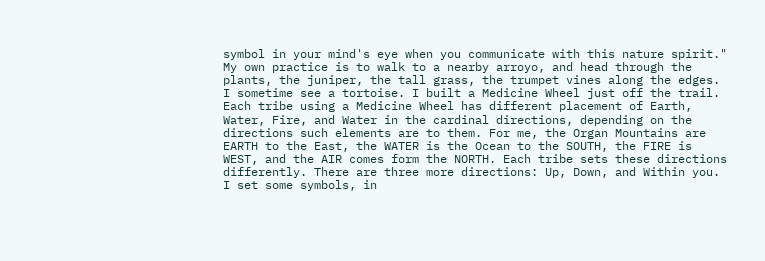symbol in your mind's eye when you communicate with this nature spirit." My own practice is to walk to a nearby arroyo, and head through the plants, the juniper, the tall grass, the trumpet vines along the edges. I sometime see a tortoise. I built a Medicine Wheel just off the trail. Each tribe using a Medicine Wheel has different placement of Earth, Water, Fire, and Water in the cardinal directions, depending on the directions such elements are to them. For me, the Organ Mountains are EARTH to the East, the WATER is the Ocean to the SOUTH, the FIRE is WEST, and the AIR comes form the NORTH. Each tribe sets these directions differently. There are three more directions: Up, Down, and Within you. I set some symbols, in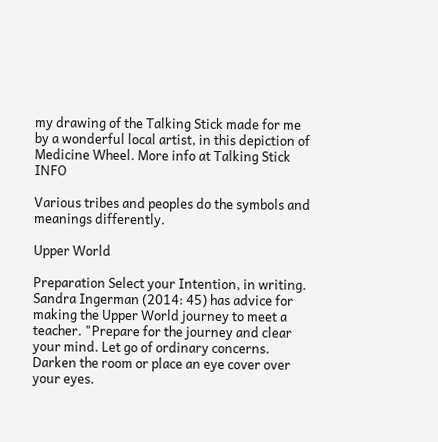my drawing of the Talking Stick made for me by a wonderful local artist, in this depiction of Medicine Wheel. More info at Talking Stick INFO

Various tribes and peoples do the symbols and meanings differently.

Upper World

Preparation Select your Intention, in writing. Sandra Ingerman (2014: 45) has advice for making the Upper World journey to meet a teacher. "Prepare for the journey and clear your mind. Let go of ordinary concerns. Darken the room or place an eye cover over your eyes.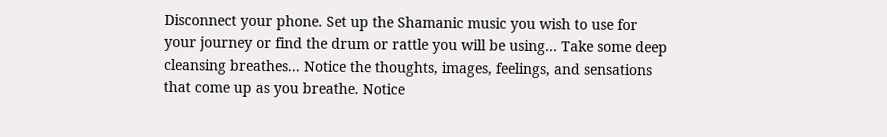Disconnect your phone. Set up the Shamanic music you wish to use for your journey or find the drum or rattle you will be using... Take some deep cleansing breathes... Notice the thoughts, images, feelings, and sensations that come up as you breathe. Notice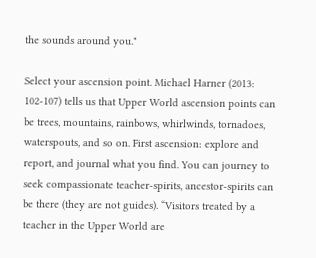the sounds around you."

Select your ascension point. Michael Harner (2013: 102-107) tells us that Upper World ascension points can be trees, mountains, rainbows, whirlwinds, tornadoes, waterspouts, and so on. First ascension: explore and report, and journal what you find. You can journey to seek compassionate teacher-spirits, ancestor-spirits can be there (they are not guides). “Visitors treated by a teacher in the Upper World are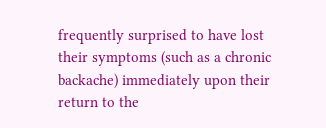frequently surprised to have lost their symptoms (such as a chronic backache) immediately upon their return to the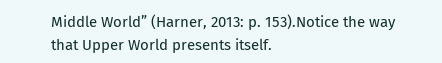Middle World” (Harner, 2013: p. 153).Notice the way that Upper World presents itself.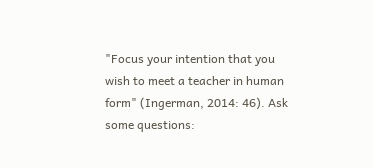"Focus your intention that you wish to meet a teacher in human form" (Ingerman, 2014: 46). Ask some questions: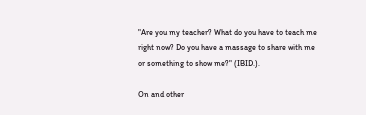"Are you my teacher? What do you have to teach me right now? Do you have a massage to share with me or something to show me?" (IBID.).

On and other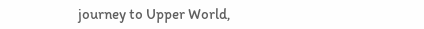journey to Upper World,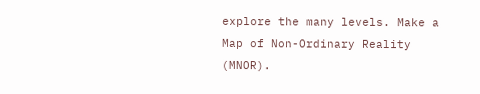explore the many levels. Make a Map of Non-Ordinary Reality (MNOR).